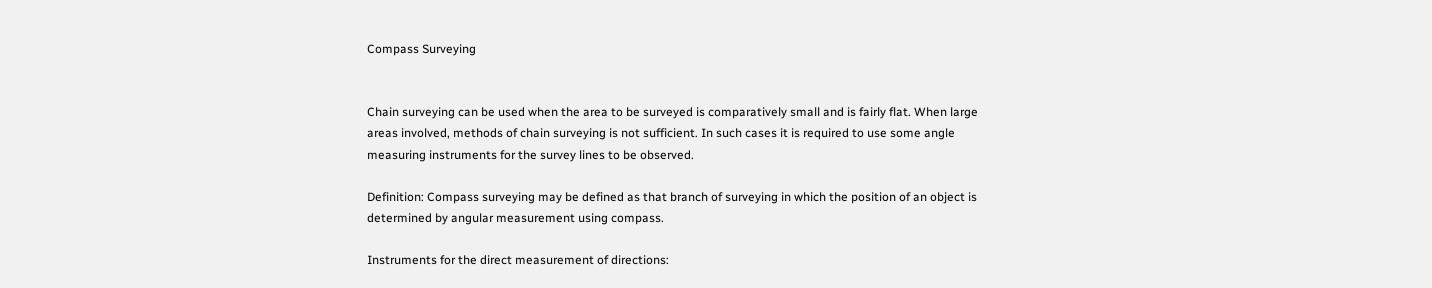Compass Surveying


Chain surveying can be used when the area to be surveyed is comparatively small and is fairly flat. When large areas involved, methods of chain surveying is not sufficient. In such cases it is required to use some angle measuring instruments for the survey lines to be observed.

Definition: Compass surveying may be defined as that branch of surveying in which the position of an object is determined by angular measurement using compass.

Instruments for the direct measurement of directions: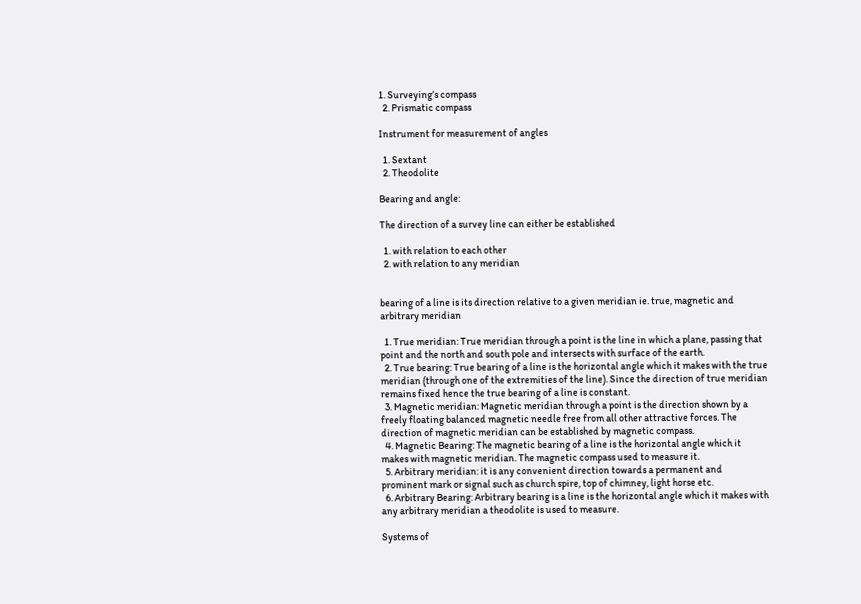1. Surveying’s compass
  2. Prismatic compass

Instrument for measurement of angles

  1. Sextant
  2. Theodolite

Bearing and angle:

The direction of a survey line can either be established

  1. with relation to each other
  2. with relation to any meridian


bearing of a line is its direction relative to a given meridian ie. true, magnetic and arbitrary meridian

  1. True meridian: True meridian through a point is the line in which a plane, passing that point and the north and south pole and intersects with surface of the earth.
  2. True bearing: True bearing of a line is the horizontal angle which it makes with the true meridian (through one of the extremities of the line). Since the direction of true meridian remains fixed hence the true bearing of a line is constant.
  3. Magnetic meridian: Magnetic meridian through a point is the direction shown by a freely floating balanced magnetic needle free from all other attractive forces. The direction of magnetic meridian can be established by magnetic compass.
  4. Magnetic Bearing: The magnetic bearing of a line is the horizontal angle which it makes with magnetic meridian. The magnetic compass used to measure it.
  5. Arbitrary meridian: it is any convenient direction towards a permanent and prominent mark or signal such as church spire, top of chimney, light horse etc.
  6. Arbitrary Bearing: Arbitrary bearing is a line is the horizontal angle which it makes with any arbitrary meridian a theodolite is used to measure.

Systems of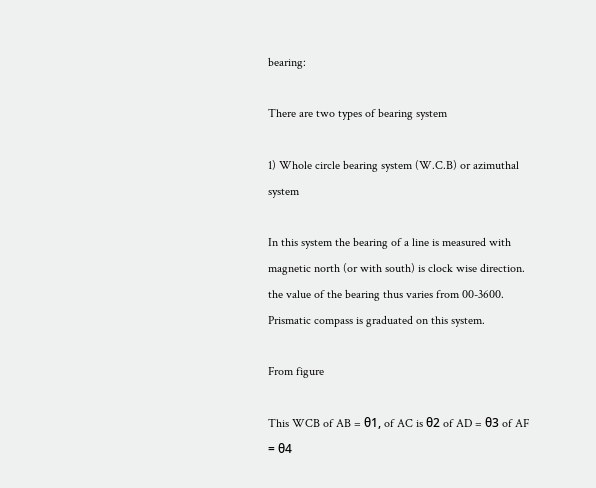bearing:

There are two types of bearing system

1) Whole circle bearing system (W.C.B) or azimuthal system

In this system the bearing of a line is measured with magnetic north (or with south) is clock wise direction. the value of the bearing thus varies from 00-3600. Prismatic compass is graduated on this system.

From figure

This WCB of AB = θ1, of AC is θ2 of AD = θ3 of AF = θ4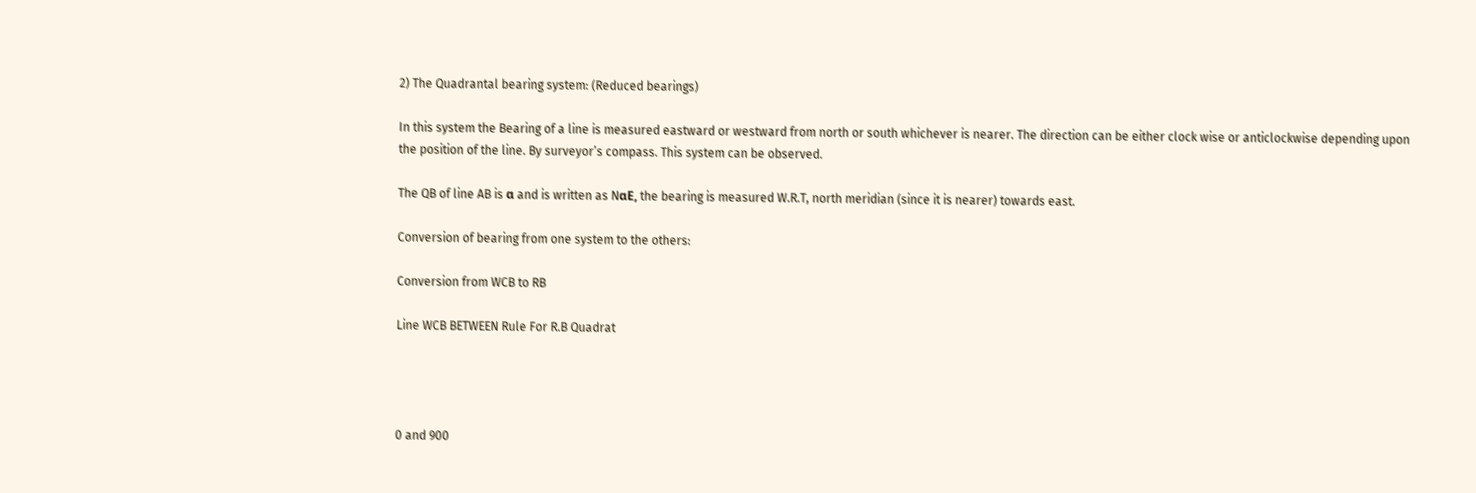2) The Quadrantal bearing system: (Reduced bearings)

In this system the Bearing of a line is measured eastward or westward from north or south whichever is nearer. The direction can be either clock wise or anticlockwise depending upon the position of the line. By surveyor’s compass. This system can be observed.

The QB of line AB is α and is written as NαE, the bearing is measured W.R.T, north meridian (since it is nearer) towards east.

Conversion of bearing from one system to the others:

Conversion from WCB to RB

Line WCB BETWEEN Rule For R.B Quadrat




0 and 900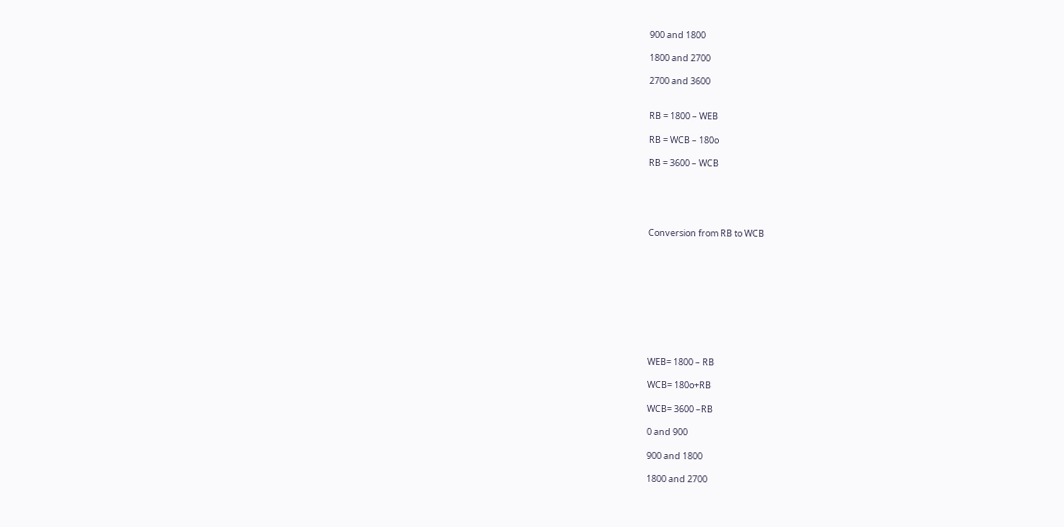900 and 1800

1800 and 2700

2700 and 3600


RB = 1800 – WEB

RB = WCB – 180o

RB = 3600 – WCB





Conversion from RB to WCB










WEB= 1800 – RB

WCB= 180o+RB

WCB= 3600 –RB

0 and 900

900 and 1800

1800 and 2700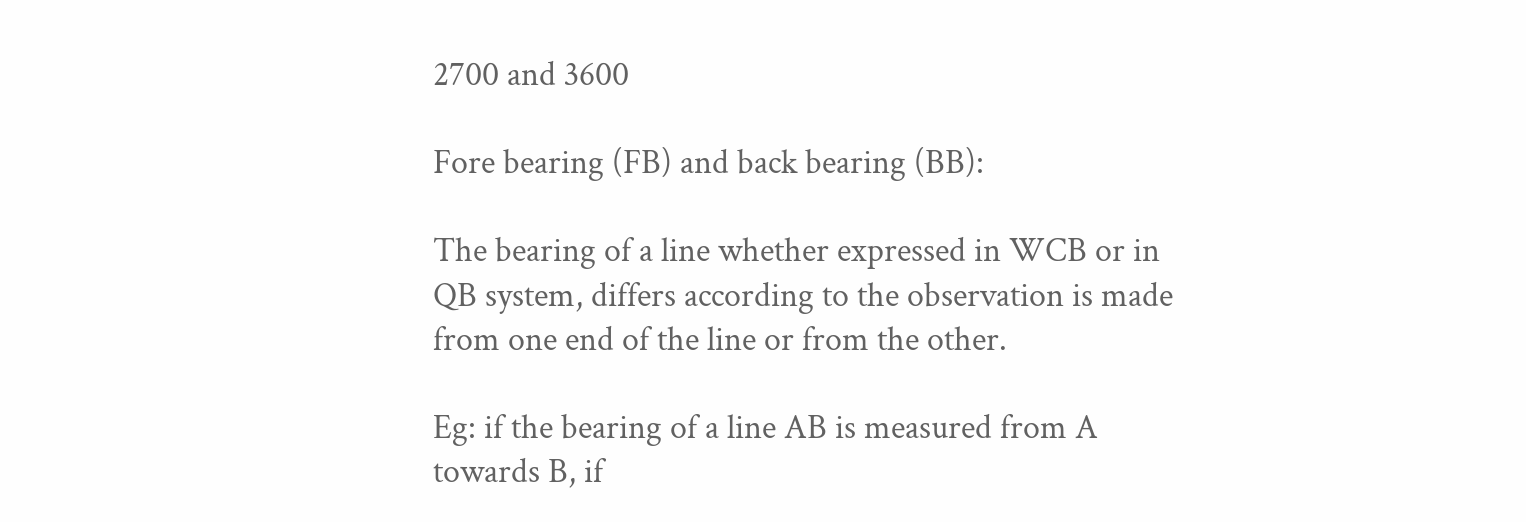2700 and 3600

Fore bearing (FB) and back bearing (BB):

The bearing of a line whether expressed in WCB or in QB system, differs according to the observation is made from one end of the line or from the other.

Eg: if the bearing of a line AB is measured from A towards B, if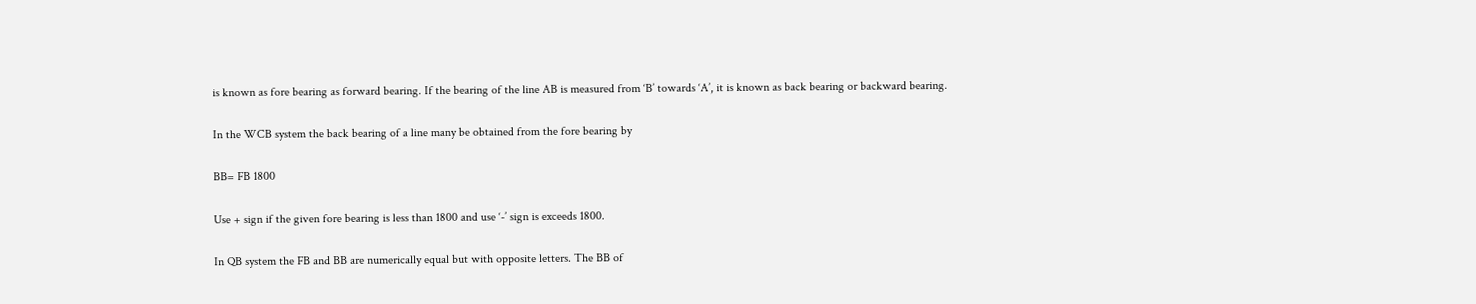is known as fore bearing as forward bearing. If the bearing of the line AB is measured from ‘B’ towards ‘A’, it is known as back bearing or backward bearing.

In the WCB system the back bearing of a line many be obtained from the fore bearing by

BB= FB 1800

Use + sign if the given fore bearing is less than 1800 and use ‘-’ sign is exceeds 1800.

In QB system the FB and BB are numerically equal but with opposite letters. The BB of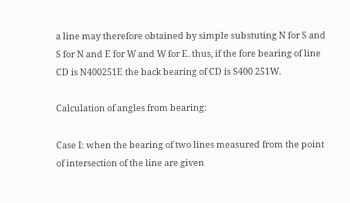a line may therefore obtained by simple substuting N for S and S for N and E for W and W for E. thus, if the fore bearing of line CD is N400251E the back bearing of CD is S400 251W.

Calculation of angles from bearing:

Case I: when the bearing of two lines measured from the point of intersection of the line are given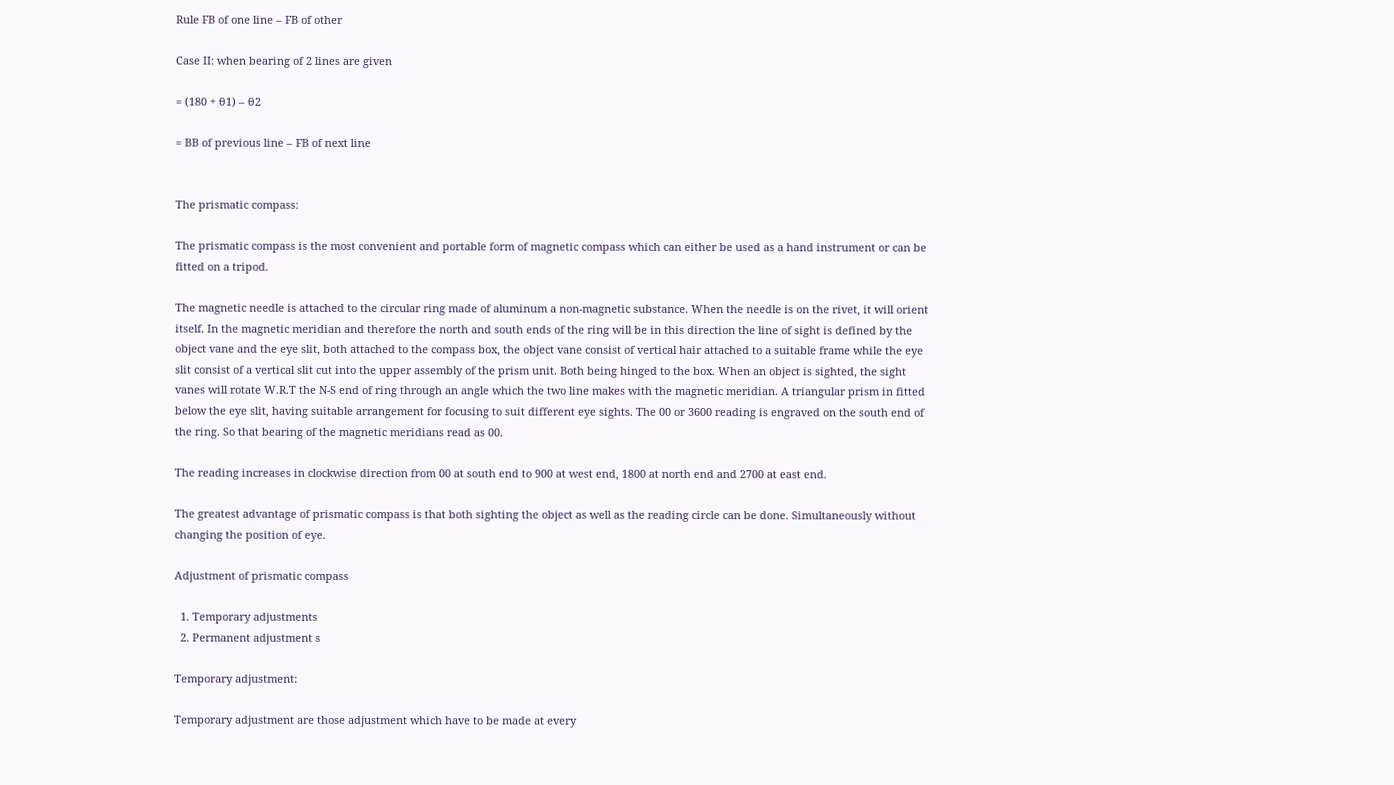Rule FB of one line – FB of other

Case II: when bearing of 2 lines are given

= (180 + θ1) – θ2

= BB of previous line – FB of next line


The prismatic compass:

The prismatic compass is the most convenient and portable form of magnetic compass which can either be used as a hand instrument or can be fitted on a tripod.

The magnetic needle is attached to the circular ring made of aluminum a non-magnetic substance. When the needle is on the rivet, it will orient itself. In the magnetic meridian and therefore the north and south ends of the ring will be in this direction the line of sight is defined by the object vane and the eye slit, both attached to the compass box, the object vane consist of vertical hair attached to a suitable frame while the eye slit consist of a vertical slit cut into the upper assembly of the prism unit. Both being hinged to the box. When an object is sighted, the sight vanes will rotate W.R.T the N-S end of ring through an angle which the two line makes with the magnetic meridian. A triangular prism in fitted below the eye slit, having suitable arrangement for focusing to suit different eye sights. The 00 or 3600 reading is engraved on the south end of the ring. So that bearing of the magnetic meridians read as 00.

The reading increases in clockwise direction from 00 at south end to 900 at west end, 1800 at north end and 2700 at east end.

The greatest advantage of prismatic compass is that both sighting the object as well as the reading circle can be done. Simultaneously without changing the position of eye.

Adjustment of prismatic compass

  1. Temporary adjustments
  2. Permanent adjustment s

Temporary adjustment:

Temporary adjustment are those adjustment which have to be made at every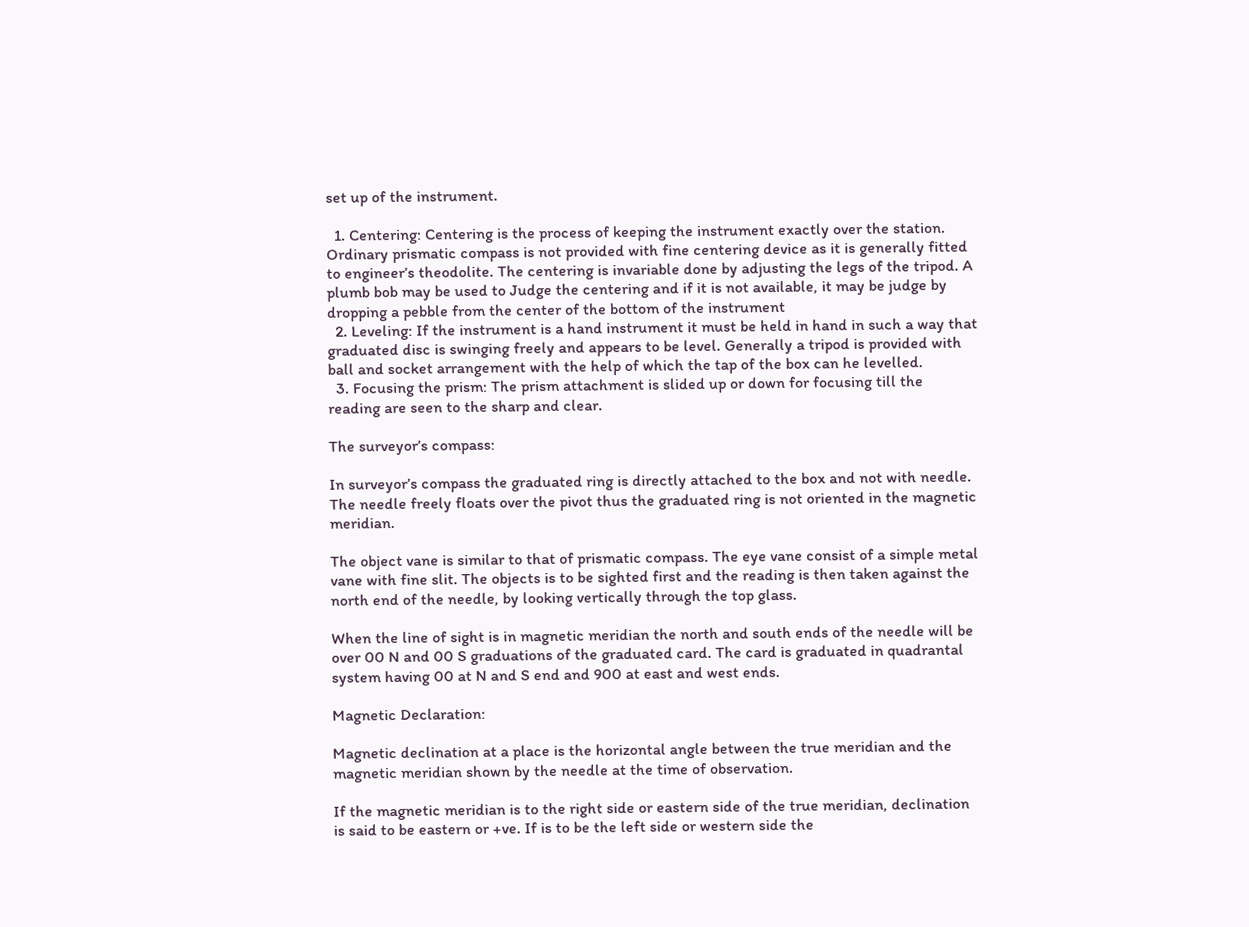set up of the instrument.

  1. Centering: Centering is the process of keeping the instrument exactly over the station. Ordinary prismatic compass is not provided with fine centering device as it is generally fitted to engineer’s theodolite. The centering is invariable done by adjusting the legs of the tripod. A plumb bob may be used to Judge the centering and if it is not available, it may be judge by dropping a pebble from the center of the bottom of the instrument
  2. Leveling: If the instrument is a hand instrument it must be held in hand in such a way that graduated disc is swinging freely and appears to be level. Generally a tripod is provided with ball and socket arrangement with the help of which the tap of the box can he levelled.
  3. Focusing the prism: The prism attachment is slided up or down for focusing till the reading are seen to the sharp and clear.

The surveyor’s compass:

In surveyor’s compass the graduated ring is directly attached to the box and not with needle. The needle freely floats over the pivot thus the graduated ring is not oriented in the magnetic meridian.

The object vane is similar to that of prismatic compass. The eye vane consist of a simple metal vane with fine slit. The objects is to be sighted first and the reading is then taken against the north end of the needle, by looking vertically through the top glass.

When the line of sight is in magnetic meridian the north and south ends of the needle will be over 00 N and 00 S graduations of the graduated card. The card is graduated in quadrantal system having 00 at N and S end and 900 at east and west ends.

Magnetic Declaration:

Magnetic declination at a place is the horizontal angle between the true meridian and the magnetic meridian shown by the needle at the time of observation.

If the magnetic meridian is to the right side or eastern side of the true meridian, declination is said to be eastern or +ve. If is to be the left side or western side the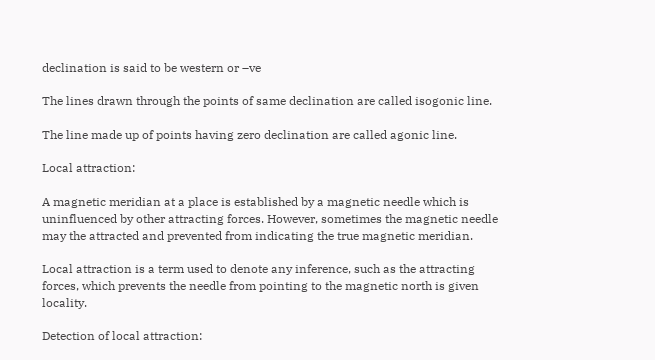declination is said to be western or –ve

The lines drawn through the points of same declination are called isogonic line.

The line made up of points having zero declination are called agonic line.

Local attraction:

A magnetic meridian at a place is established by a magnetic needle which is uninfluenced by other attracting forces. However, sometimes the magnetic needle may the attracted and prevented from indicating the true magnetic meridian.

Local attraction is a term used to denote any inference, such as the attracting forces, which prevents the needle from pointing to the magnetic north is given locality.

Detection of local attraction: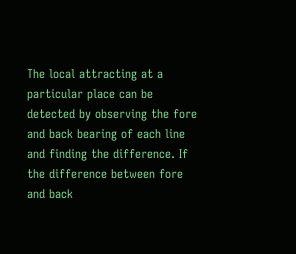The local attracting at a particular place can be detected by observing the fore and back bearing of each line and finding the difference. If the difference between fore and back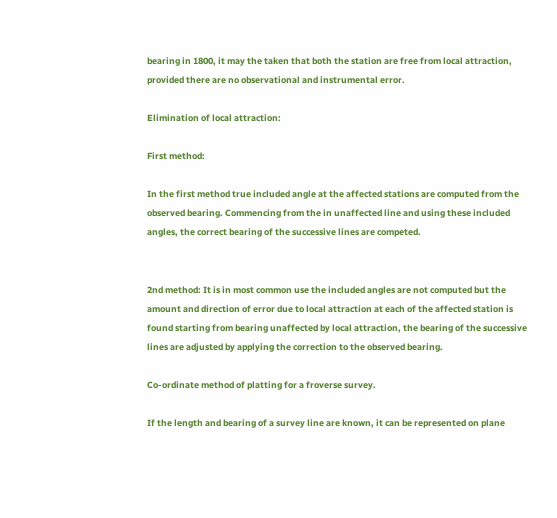bearing in 1800, it may the taken that both the station are free from local attraction, provided there are no observational and instrumental error.

Elimination of local attraction:

First method:

In the first method true included angle at the affected stations are computed from the observed bearing. Commencing from the in unaffected line and using these included angles, the correct bearing of the successive lines are competed.


2nd method: It is in most common use the included angles are not computed but the amount and direction of error due to local attraction at each of the affected station is found starting from bearing unaffected by local attraction, the bearing of the successive lines are adjusted by applying the correction to the observed bearing.

Co-ordinate method of platting for a froverse survey.

If the length and bearing of a survey line are known, it can be represented on plane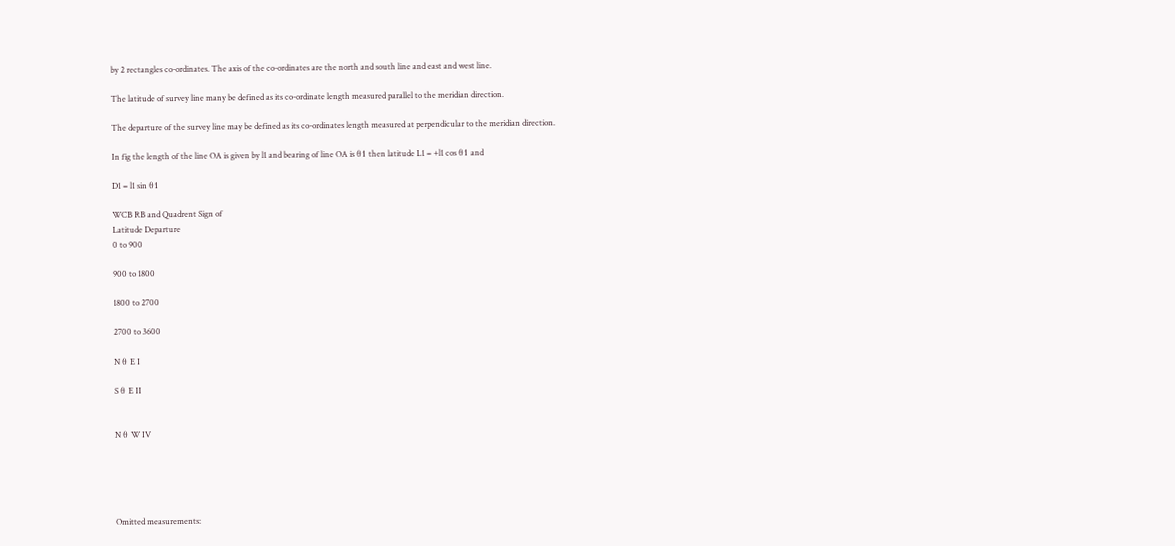by 2 rectangles co-ordinates. The axis of the co-ordinates are the north and south line and east and west line.

The latitude of survey line many be defined as its co-ordinate length measured parallel to the meridian direction.

The departure of the survey line may be defined as its co-ordinates length measured at perpendicular to the meridian direction.

In fig the length of the line OA is given by l1 and bearing of line OA is θ1 then latitude L1 = +l1 cos θ1 and

D1 = l1 sin θ1

WCB RB and Quadrent Sign of
Latitude Departure
0 to 900

900 to 1800

1800 to 2700

2700 to 3600

N θ E I

S θ E II


N θ W IV





Omitted measurements: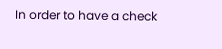In order to have a check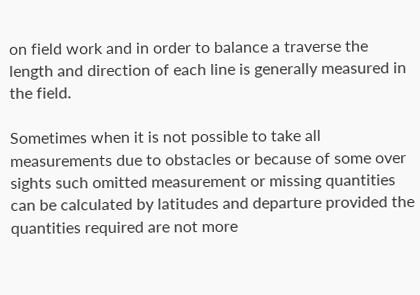on field work and in order to balance a traverse the length and direction of each line is generally measured in the field.

Sometimes when it is not possible to take all measurements due to obstacles or because of some over sights such omitted measurement or missing quantities can be calculated by latitudes and departure provided the quantities required are not more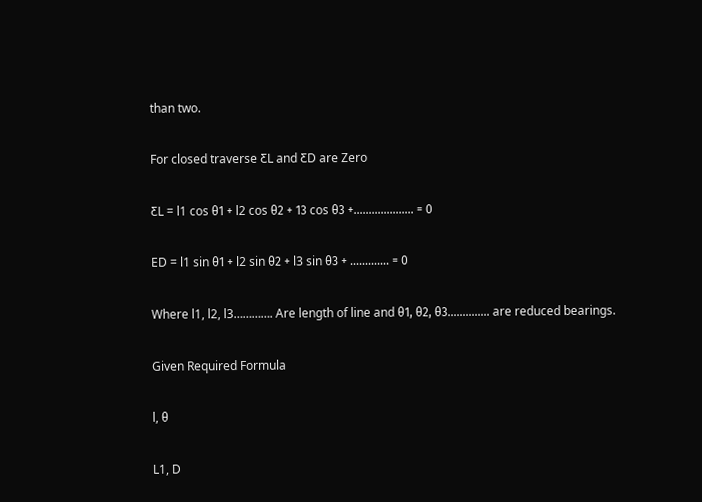than two.

For closed traverse ƸL and ƸD are Zero

ƸL = l1 cos θ1 + l2 cos θ2 + 13 cos θ3 +……………….. = 0

ED = l1 sin θ1 + l2 sin θ2 + l3 sin θ3 + …………. = 0

Where l1, l2, l3…………. Are length of line and θ1, θ2, θ3………….. are reduced bearings.

Given Required Formula

l, θ

L1, D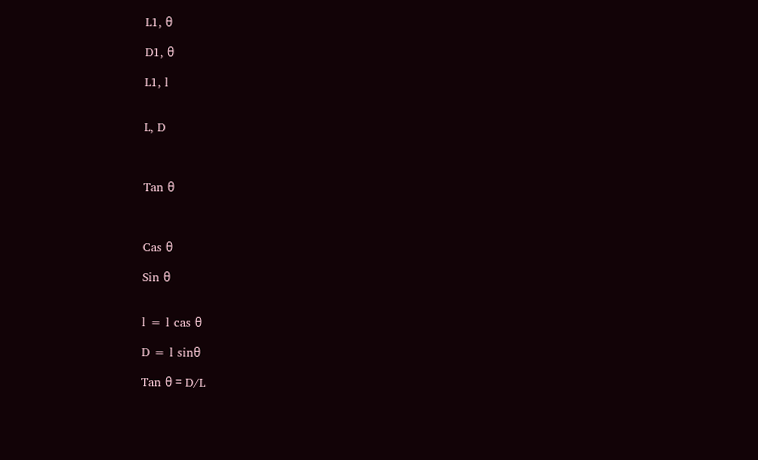L1, θ

D1, θ

L1, l


L, D



Tan θ



Cas θ

Sin θ


l = l cas θ

D = l sinθ

Tan θ = D/L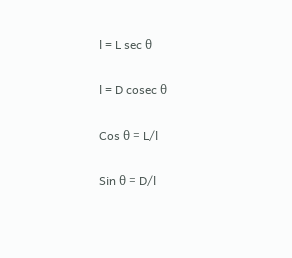l = L sec θ

l = D cosec θ

Cos θ = L/l

Sin θ = D/l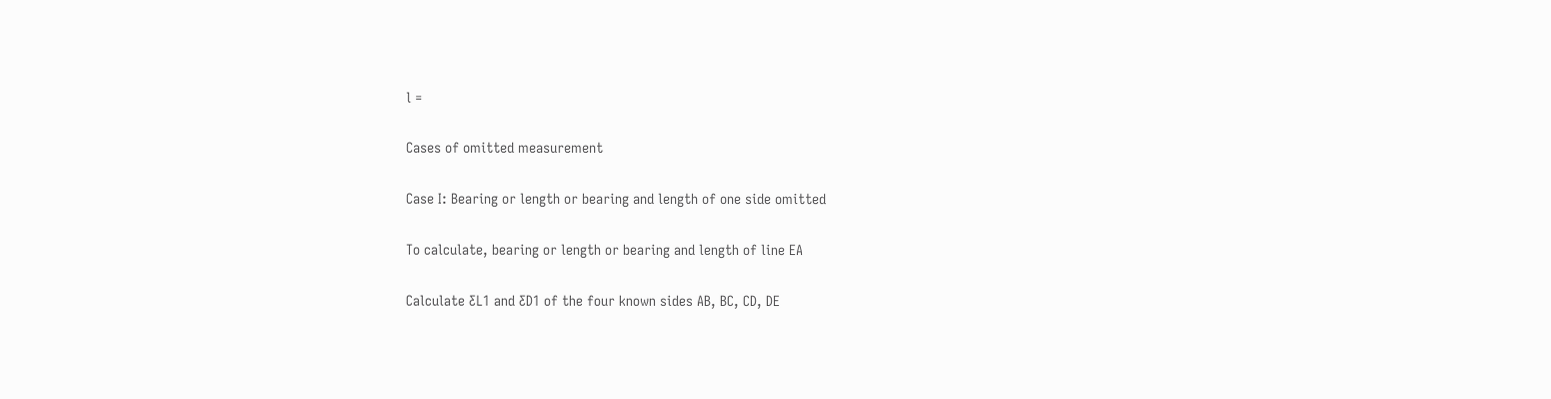l =

Cases of omitted measurement

Case I: Bearing or length or bearing and length of one side omitted

To calculate, bearing or length or bearing and length of line EA

Calculate ƸL1 and ƸD1 of the four known sides AB, BC, CD, DE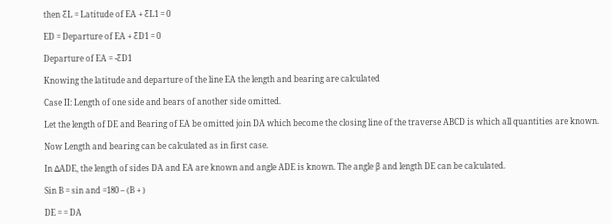then ƸL = Latitude of EA + ƸL1 = 0

ED = Departure of EA + ƸD1 = 0

Departure of EA = -ƸD1

Knowing the latitude and departure of the line EA the length and bearing are calculated

Case II: Length of one side and bears of another side omitted.

Let the length of DE and Bearing of EA be omitted join DA which become the closing line of the traverse ABCD is which all quantities are known.

Now Length and bearing can be calculated as in first case.

In ∆ADE, the length of sides DA and EA are known and angle ADE is known. The angle β and length DE can be calculated.

Sin B = sin and =180 – (B + )

DE = = DA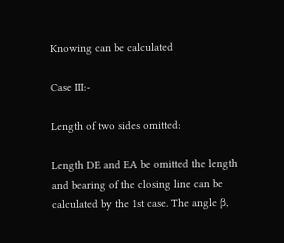Knowing can be calculated

Case III:-

Length of two sides omitted:

Length DE and EA be omitted the length and bearing of the closing line can be calculated by the 1st case. The angle β,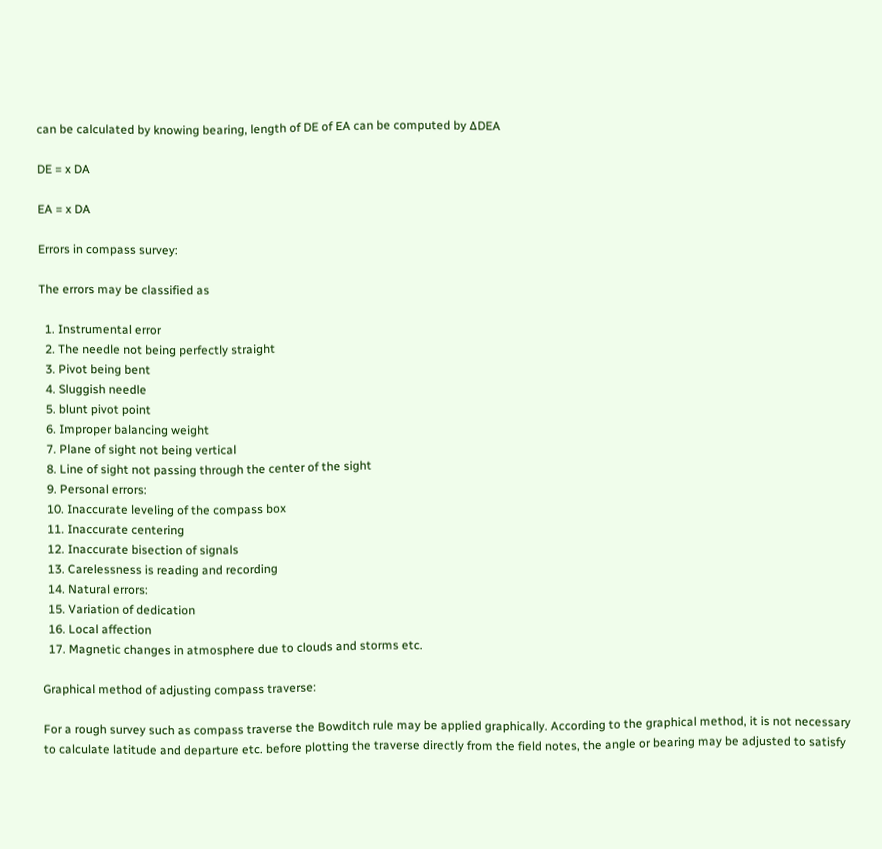can be calculated by knowing bearing, length of DE of EA can be computed by ∆DEA

DE = x DA

EA = x DA

Errors in compass survey:

The errors may be classified as

  1. Instrumental error
  2. The needle not being perfectly straight
  3. Pivot being bent
  4. Sluggish needle
  5. blunt pivot point
  6. Improper balancing weight
  7. Plane of sight not being vertical
  8. Line of sight not passing through the center of the sight
  9. Personal errors:
  10. Inaccurate leveling of the compass box
  11. Inaccurate centering
  12. Inaccurate bisection of signals
  13. Carelessness is reading and recording
  14. Natural errors:
  15. Variation of dedication
  16. Local affection
  17. Magnetic changes in atmosphere due to clouds and storms etc.

Graphical method of adjusting compass traverse:

For a rough survey such as compass traverse the Bowditch rule may be applied graphically. According to the graphical method, it is not necessary to calculate latitude and departure etc. before plotting the traverse directly from the field notes, the angle or bearing may be adjusted to satisfy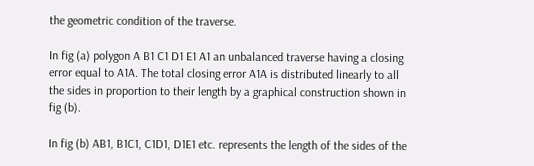the geometric condition of the traverse.

In fig (a) polygon A B1 C1 D1 E1 A1 an unbalanced traverse having a closing error equal to A1A. The total closing error A1A is distributed linearly to all the sides in proportion to their length by a graphical construction shown in fig (b).

In fig (b) AB1, B1C1, C1D1, D1E1 etc. represents the length of the sides of the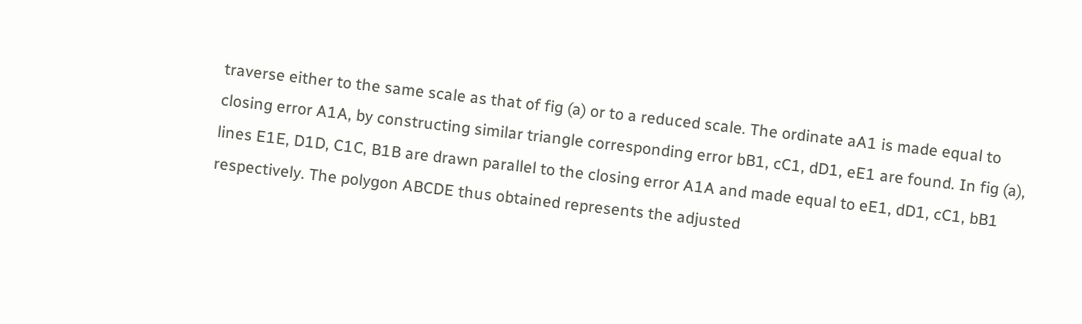traverse either to the same scale as that of fig (a) or to a reduced scale. The ordinate aA1 is made equal to closing error A1A, by constructing similar triangle corresponding error bB1, cC1, dD1, eE1 are found. In fig (a), lines E1E, D1D, C1C, B1B are drawn parallel to the closing error A1A and made equal to eE1, dD1, cC1, bB1 respectively. The polygon ABCDE thus obtained represents the adjusted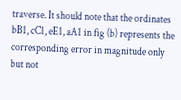traverse. It should note that the ordinates bB1, cC1, eE1, aA1 in fig (b) represents the corresponding error in magnitude only but not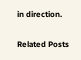in direction.


Related Posts